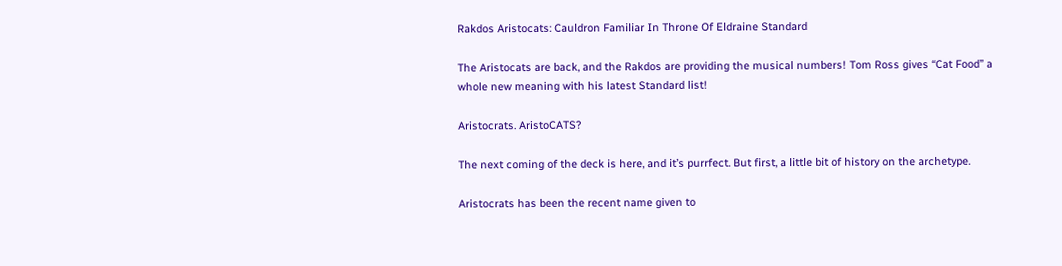Rakdos Aristocats: Cauldron Familiar In Throne Of Eldraine Standard

The Aristocats are back, and the Rakdos are providing the musical numbers! Tom Ross gives “Cat Food” a whole new meaning with his latest Standard list!

Aristocrats. AristoCATS?

The next coming of the deck is here, and it’s purrfect. But first, a little bit of history on the archetype.

Aristocrats has been the recent name given to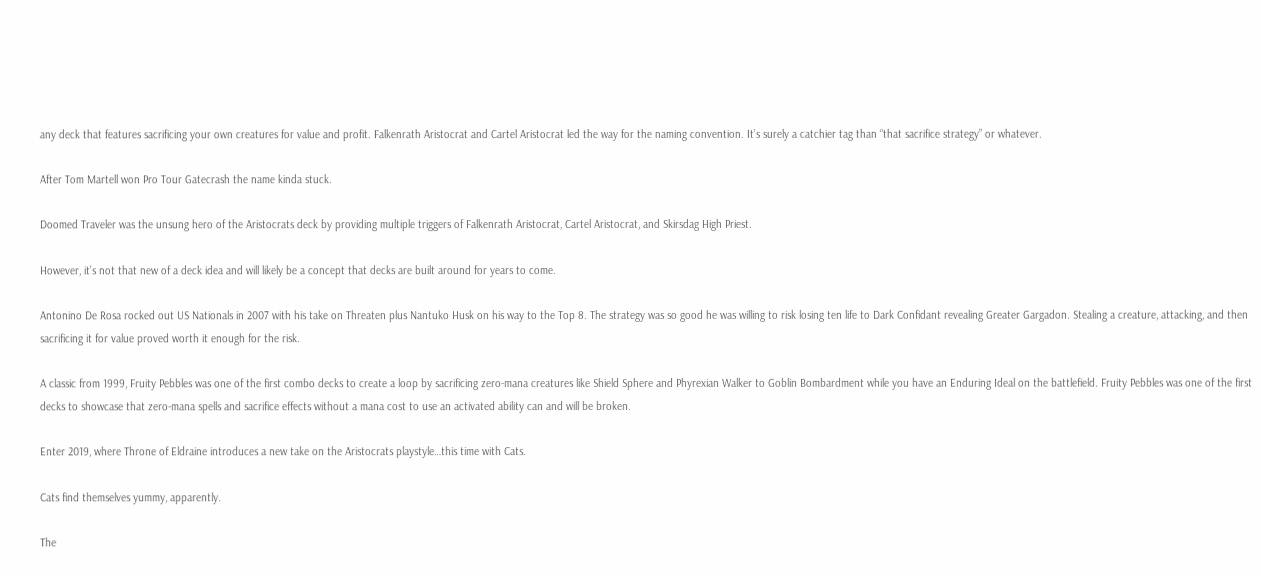any deck that features sacrificing your own creatures for value and profit. Falkenrath Aristocrat and Cartel Aristocrat led the way for the naming convention. It’s surely a catchier tag than “that sacrifice strategy” or whatever.

After Tom Martell won Pro Tour Gatecrash the name kinda stuck.

Doomed Traveler was the unsung hero of the Aristocrats deck by providing multiple triggers of Falkenrath Aristocrat, Cartel Aristocrat, and Skirsdag High Priest.

However, it’s not that new of a deck idea and will likely be a concept that decks are built around for years to come.

Antonino De Rosa rocked out US Nationals in 2007 with his take on Threaten plus Nantuko Husk on his way to the Top 8. The strategy was so good he was willing to risk losing ten life to Dark Confidant revealing Greater Gargadon. Stealing a creature, attacking, and then sacrificing it for value proved worth it enough for the risk.

A classic from 1999, Fruity Pebbles was one of the first combo decks to create a loop by sacrificing zero-mana creatures like Shield Sphere and Phyrexian Walker to Goblin Bombardment while you have an Enduring Ideal on the battlefield. Fruity Pebbles was one of the first decks to showcase that zero-mana spells and sacrifice effects without a mana cost to use an activated ability can and will be broken.

Enter 2019, where Throne of Eldraine introduces a new take on the Aristocrats playstyle…this time with Cats.

Cats find themselves yummy, apparently.

The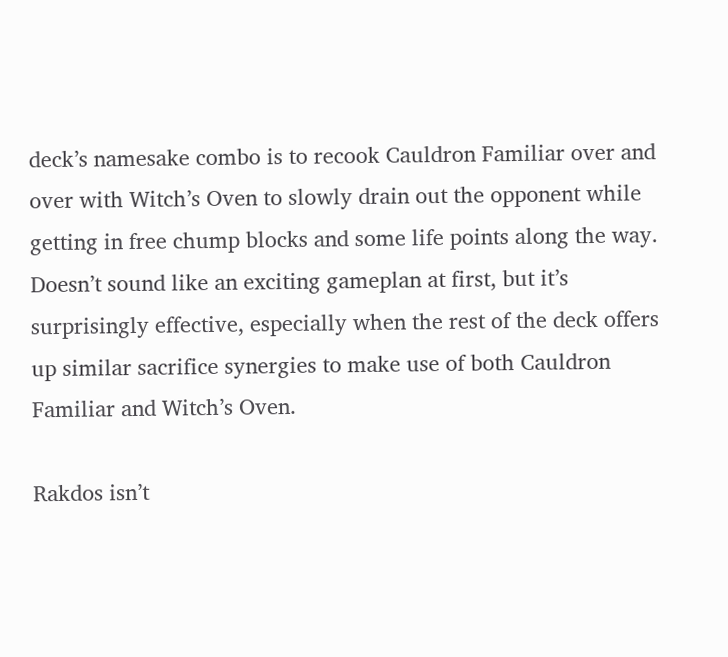deck’s namesake combo is to recook Cauldron Familiar over and over with Witch’s Oven to slowly drain out the opponent while getting in free chump blocks and some life points along the way. Doesn’t sound like an exciting gameplan at first, but it’s surprisingly effective, especially when the rest of the deck offers up similar sacrifice synergies to make use of both Cauldron Familiar and Witch’s Oven.

Rakdos isn’t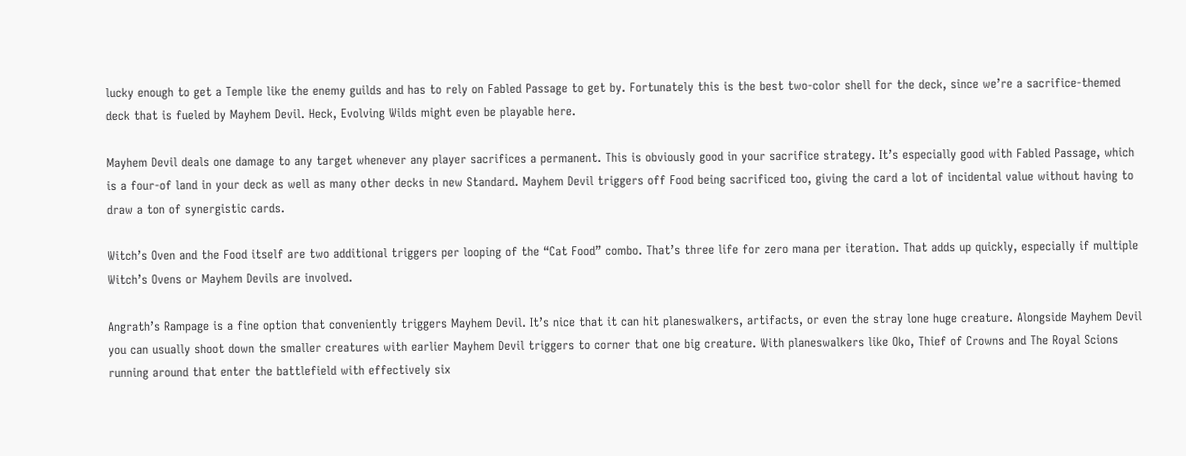lucky enough to get a Temple like the enemy guilds and has to rely on Fabled Passage to get by. Fortunately this is the best two-color shell for the deck, since we’re a sacrifice-themed deck that is fueled by Mayhem Devil. Heck, Evolving Wilds might even be playable here.

Mayhem Devil deals one damage to any target whenever any player sacrifices a permanent. This is obviously good in your sacrifice strategy. It’s especially good with Fabled Passage, which is a four-of land in your deck as well as many other decks in new Standard. Mayhem Devil triggers off Food being sacrificed too, giving the card a lot of incidental value without having to draw a ton of synergistic cards.

Witch’s Oven and the Food itself are two additional triggers per looping of the “Cat Food” combo. That’s three life for zero mana per iteration. That adds up quickly, especially if multiple Witch’s Ovens or Mayhem Devils are involved.

Angrath’s Rampage is a fine option that conveniently triggers Mayhem Devil. It’s nice that it can hit planeswalkers, artifacts, or even the stray lone huge creature. Alongside Mayhem Devil you can usually shoot down the smaller creatures with earlier Mayhem Devil triggers to corner that one big creature. With planeswalkers like Oko, Thief of Crowns and The Royal Scions running around that enter the battlefield with effectively six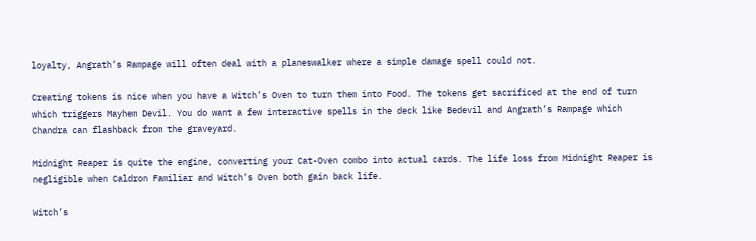loyalty, Angrath’s Rampage will often deal with a planeswalker where a simple damage spell could not.

Creating tokens is nice when you have a Witch’s Oven to turn them into Food. The tokens get sacrificed at the end of turn which triggers Mayhem Devil. You do want a few interactive spells in the deck like Bedevil and Angrath’s Rampage which Chandra can flashback from the graveyard.

Midnight Reaper is quite the engine, converting your Cat-Oven combo into actual cards. The life loss from Midnight Reaper is negligible when Caldron Familiar and Witch’s Oven both gain back life.

Witch’s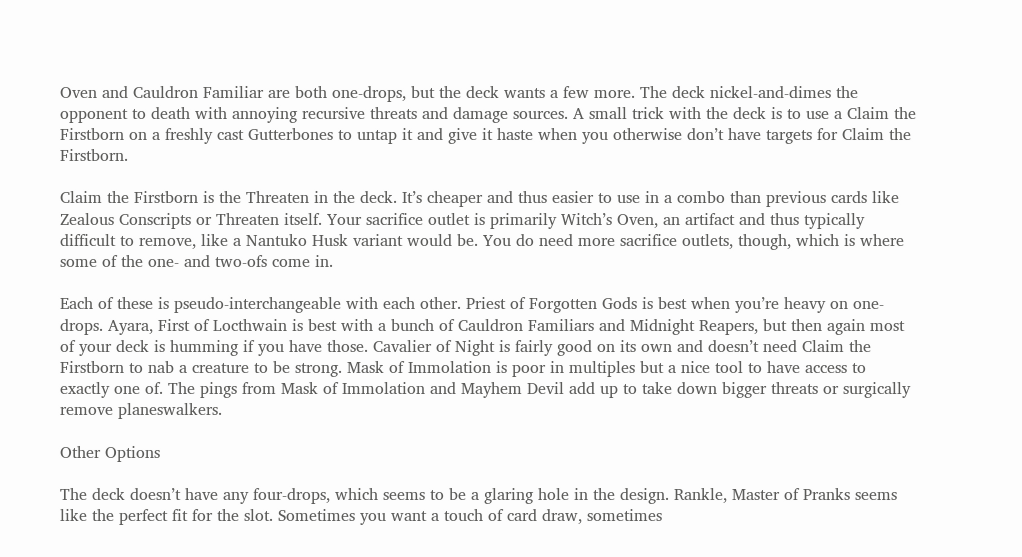Oven and Cauldron Familiar are both one-drops, but the deck wants a few more. The deck nickel-and-dimes the opponent to death with annoying recursive threats and damage sources. A small trick with the deck is to use a Claim the Firstborn on a freshly cast Gutterbones to untap it and give it haste when you otherwise don’t have targets for Claim the Firstborn.

Claim the Firstborn is the Threaten in the deck. It’s cheaper and thus easier to use in a combo than previous cards like Zealous Conscripts or Threaten itself. Your sacrifice outlet is primarily Witch’s Oven, an artifact and thus typically difficult to remove, like a Nantuko Husk variant would be. You do need more sacrifice outlets, though, which is where some of the one- and two-ofs come in.

Each of these is pseudo-interchangeable with each other. Priest of Forgotten Gods is best when you’re heavy on one-drops. Ayara, First of Locthwain is best with a bunch of Cauldron Familiars and Midnight Reapers, but then again most of your deck is humming if you have those. Cavalier of Night is fairly good on its own and doesn’t need Claim the Firstborn to nab a creature to be strong. Mask of Immolation is poor in multiples but a nice tool to have access to exactly one of. The pings from Mask of Immolation and Mayhem Devil add up to take down bigger threats or surgically remove planeswalkers.

Other Options

The deck doesn’t have any four-drops, which seems to be a glaring hole in the design. Rankle, Master of Pranks seems like the perfect fit for the slot. Sometimes you want a touch of card draw, sometimes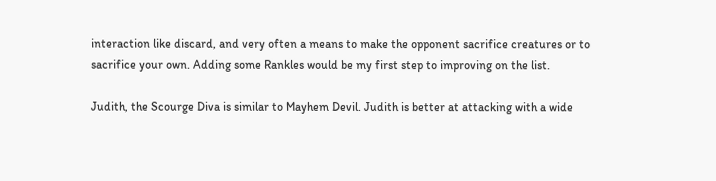interaction like discard, and very often a means to make the opponent sacrifice creatures or to sacrifice your own. Adding some Rankles would be my first step to improving on the list.

Judith, the Scourge Diva is similar to Mayhem Devil. Judith is better at attacking with a wide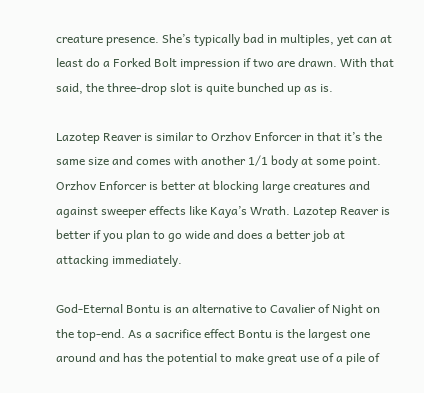creature presence. She’s typically bad in multiples, yet can at least do a Forked Bolt impression if two are drawn. With that said, the three-drop slot is quite bunched up as is.

Lazotep Reaver is similar to Orzhov Enforcer in that it’s the same size and comes with another 1/1 body at some point. Orzhov Enforcer is better at blocking large creatures and against sweeper effects like Kaya’s Wrath. Lazotep Reaver is better if you plan to go wide and does a better job at attacking immediately.

God-Eternal Bontu is an alternative to Cavalier of Night on the top-end. As a sacrifice effect Bontu is the largest one around and has the potential to make great use of a pile of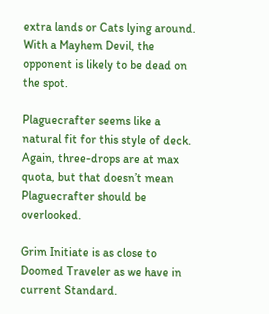extra lands or Cats lying around. With a Mayhem Devil, the opponent is likely to be dead on the spot.

Plaguecrafter seems like a natural fit for this style of deck. Again, three-drops are at max quota, but that doesn’t mean Plaguecrafter should be overlooked.

Grim Initiate is as close to Doomed Traveler as we have in current Standard.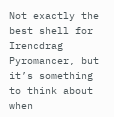Not exactly the best shell for Irencdrag Pyromancer, but it’s something to think about when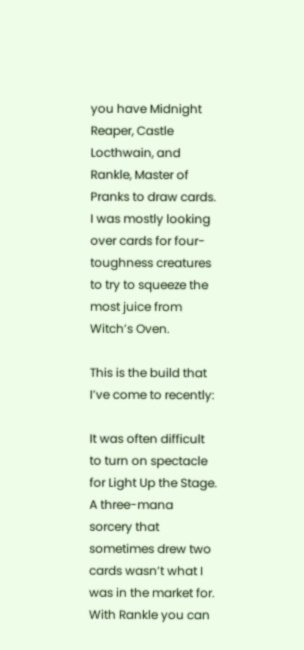you have Midnight Reaper, Castle Locthwain, and Rankle, Master of Pranks to draw cards. I was mostly looking over cards for four-toughness creatures to try to squeeze the most juice from Witch’s Oven.

This is the build that I’ve come to recently:

It was often difficult to turn on spectacle for Light Up the Stage. A three-mana sorcery that sometimes drew two cards wasn’t what I was in the market for. With Rankle you can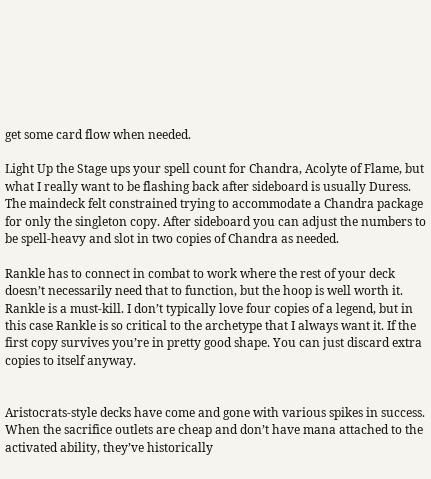get some card flow when needed.

Light Up the Stage ups your spell count for Chandra, Acolyte of Flame, but what I really want to be flashing back after sideboard is usually Duress. The maindeck felt constrained trying to accommodate a Chandra package for only the singleton copy. After sideboard you can adjust the numbers to be spell-heavy and slot in two copies of Chandra as needed.

Rankle has to connect in combat to work where the rest of your deck doesn’t necessarily need that to function, but the hoop is well worth it. Rankle is a must-kill. I don’t typically love four copies of a legend, but in this case Rankle is so critical to the archetype that I always want it. If the first copy survives you’re in pretty good shape. You can just discard extra copies to itself anyway.


Aristocrats-style decks have come and gone with various spikes in success. When the sacrifice outlets are cheap and don’t have mana attached to the activated ability, they’ve historically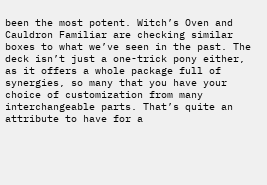been the most potent. Witch’s Oven and Cauldron Familiar are checking similar boxes to what we’ve seen in the past. The deck isn’t just a one-trick pony either, as it offers a whole package full of synergies, so many that you have your choice of customization from many interchangeable parts. That’s quite an attribute to have for a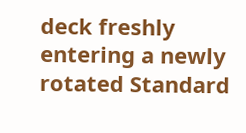deck freshly entering a newly rotated Standard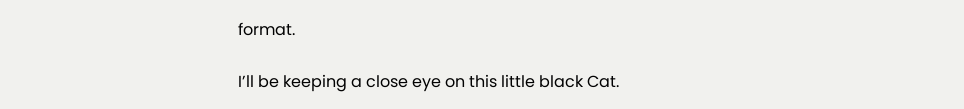format.

I’ll be keeping a close eye on this little black Cat.